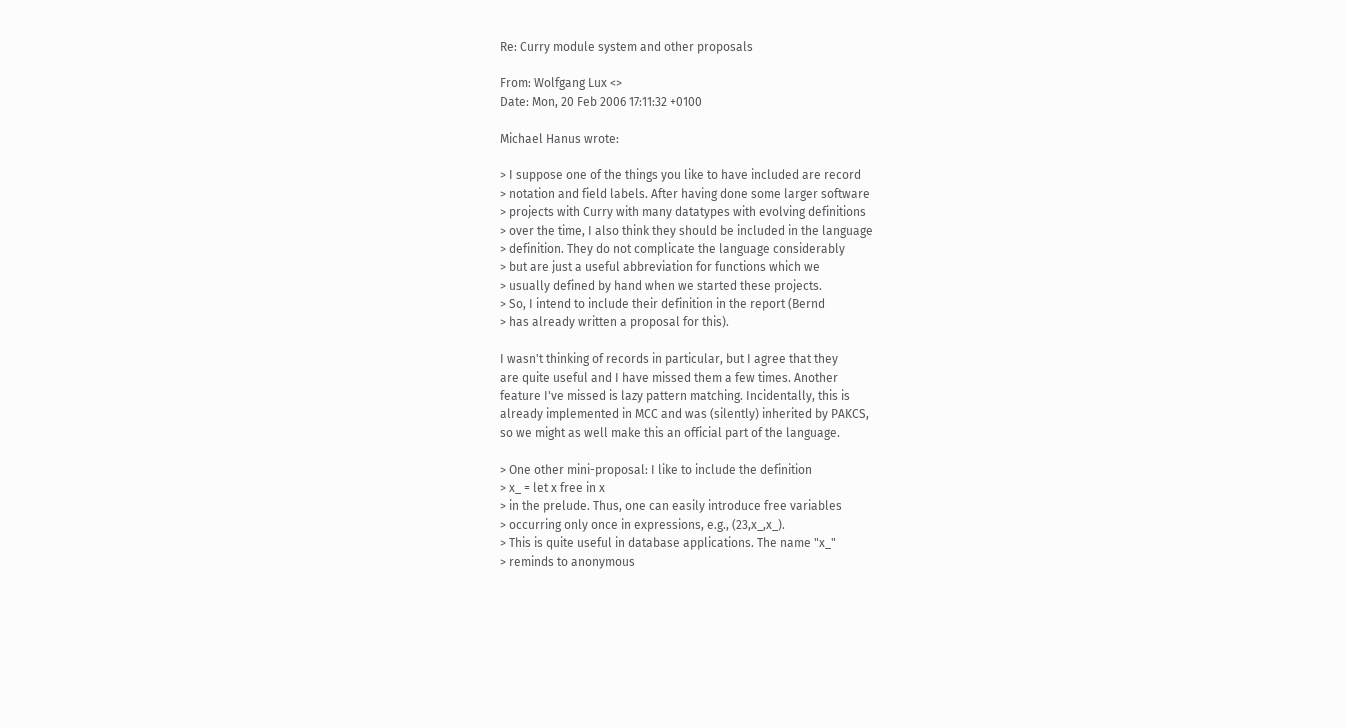Re: Curry module system and other proposals

From: Wolfgang Lux <>
Date: Mon, 20 Feb 2006 17:11:32 +0100

Michael Hanus wrote:

> I suppose one of the things you like to have included are record
> notation and field labels. After having done some larger software
> projects with Curry with many datatypes with evolving definitions
> over the time, I also think they should be included in the language
> definition. They do not complicate the language considerably
> but are just a useful abbreviation for functions which we
> usually defined by hand when we started these projects.
> So, I intend to include their definition in the report (Bernd
> has already written a proposal for this).

I wasn't thinking of records in particular, but I agree that they
are quite useful and I have missed them a few times. Another
feature I've missed is lazy pattern matching. Incidentally, this is
already implemented in MCC and was (silently) inherited by PAKCS,
so we might as well make this an official part of the language.

> One other mini-proposal: I like to include the definition
> x_ = let x free in x
> in the prelude. Thus, one can easily introduce free variables
> occurring only once in expressions, e.g., (23,x_,x_).
> This is quite useful in database applications. The name "x_"
> reminds to anonymous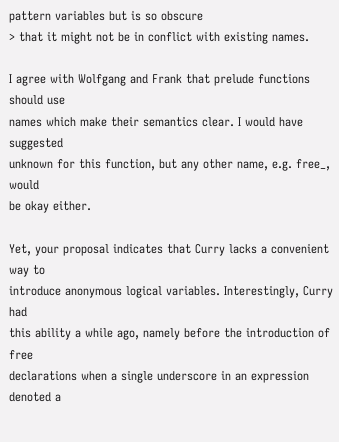pattern variables but is so obscure
> that it might not be in conflict with existing names.

I agree with Wolfgang and Frank that prelude functions should use
names which make their semantics clear. I would have suggested
unknown for this function, but any other name, e.g. free_, would
be okay either.

Yet, your proposal indicates that Curry lacks a convenient way to
introduce anonymous logical variables. Interestingly, Curry had
this ability a while ago, namely before the introduction of free
declarations when a single underscore in an expression denoted a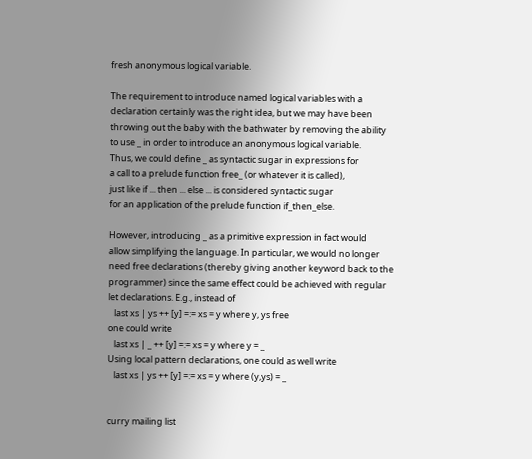fresh anonymous logical variable.

The requirement to introduce named logical variables with a
declaration certainly was the right idea, but we may have been
throwing out the baby with the bathwater by removing the ability
to use _ in order to introduce an anonymous logical variable.
Thus, we could define _ as syntactic sugar in expressions for
a call to a prelude function free_ (or whatever it is called),
just like if ... then ... else ... is considered syntactic sugar
for an application of the prelude function if_then_else.

However, introducing _ as a primitive expression in fact would
allow simplifying the language. In particular, we would no longer
need free declarations (thereby giving another keyword back to the
programmer) since the same effect could be achieved with regular
let declarations. E.g., instead of
   last xs | ys ++ [y] =:= xs = y where y, ys free
one could write
   last xs | _ ++ [y] =:= xs = y where y = _
Using local pattern declarations, one could as well write
   last xs | ys ++ [y] =:= xs = y where (y,ys) = _


curry mailing list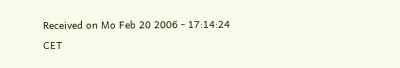Received on Mo Feb 20 2006 - 17:14:24 CET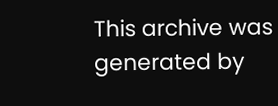This archive was generated by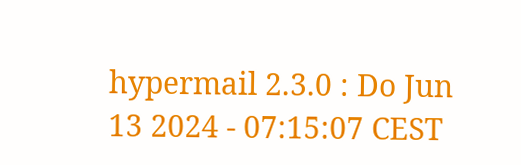hypermail 2.3.0 : Do Jun 13 2024 - 07:15:07 CEST